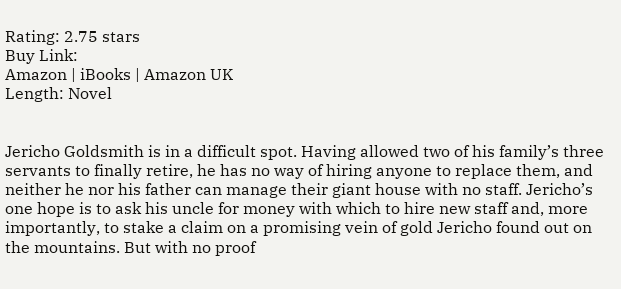Rating: 2.75 stars
Buy Link:
Amazon | iBooks | Amazon UK
Length: Novel


Jericho Goldsmith is in a difficult spot. Having allowed two of his family’s three servants to finally retire, he has no way of hiring anyone to replace them, and neither he nor his father can manage their giant house with no staff. Jericho’s one hope is to ask his uncle for money with which to hire new staff and, more importantly, to stake a claim on a promising vein of gold Jericho found out on the mountains. But with no proof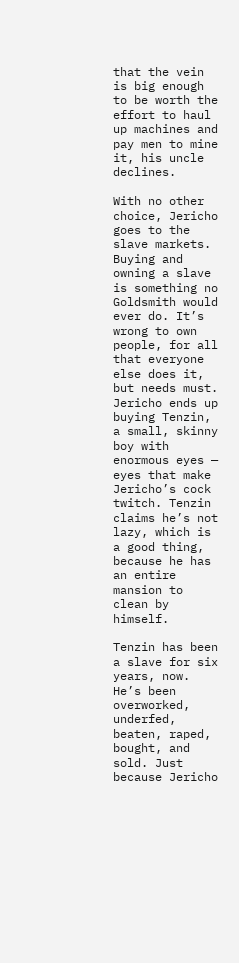that the vein is big enough to be worth the effort to haul up machines and pay men to mine it, his uncle declines.

With no other choice, Jericho goes to the slave markets. Buying and owning a slave is something no Goldsmith would ever do. It’s wrong to own people, for all that everyone else does it, but needs must. Jericho ends up buying Tenzin, a small, skinny boy with enormous eyes — eyes that make Jericho’s cock twitch. Tenzin claims he’s not lazy, which is a good thing, because he has an entire mansion to clean by himself.

Tenzin has been a slave for six years, now. He’s been overworked, underfed, beaten, raped, bought, and sold. Just because Jericho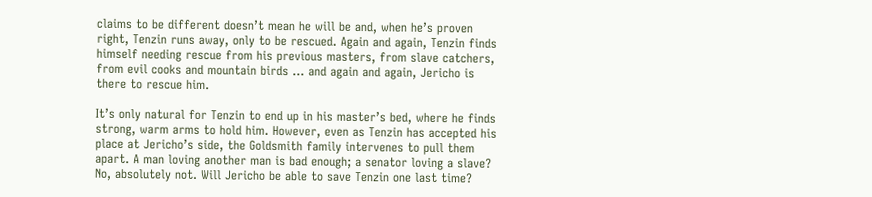claims to be different doesn’t mean he will be and, when he’s proven right, Tenzin runs away, only to be rescued. Again and again, Tenzin finds himself needing rescue from his previous masters, from slave catchers, from evil cooks and mountain birds … and again and again, Jericho is there to rescue him.

It’s only natural for Tenzin to end up in his master’s bed, where he finds strong, warm arms to hold him. However, even as Tenzin has accepted his place at Jericho’s side, the Goldsmith family intervenes to pull them apart. A man loving another man is bad enough; a senator loving a slave? No, absolutely not. Will Jericho be able to save Tenzin one last time?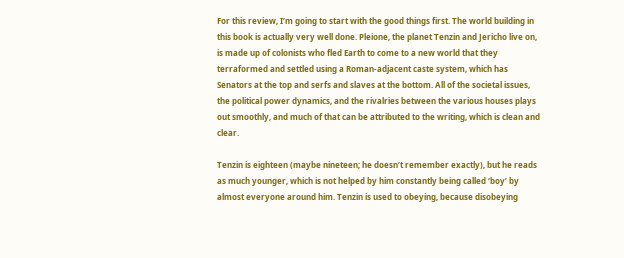For this review, I’m going to start with the good things first. The world building in this book is actually very well done. Pleione, the planet Tenzin and Jericho live on, is made up of colonists who fled Earth to come to a new world that they terraformed and settled using a Roman-adjacent caste system, which has Senators at the top and serfs and slaves at the bottom. All of the societal issues, the political power dynamics, and the rivalries between the various houses plays out smoothly, and much of that can be attributed to the writing, which is clean and clear.

Tenzin is eighteen (maybe nineteen; he doesn’t remember exactly), but he reads as much younger, which is not helped by him constantly being called ‘boy’ by almost everyone around him. Tenzin is used to obeying, because disobeying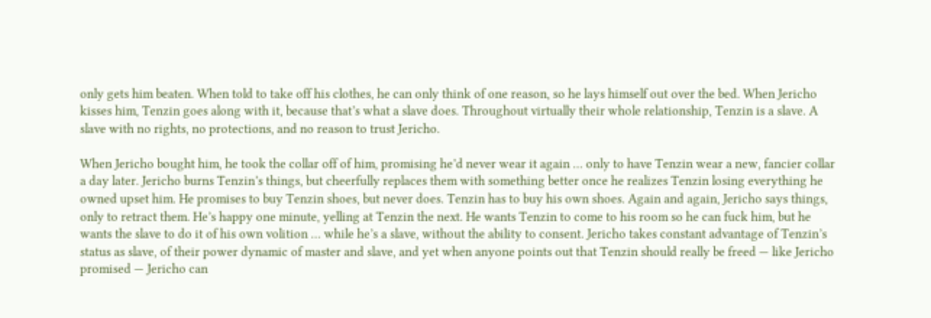only gets him beaten. When told to take off his clothes, he can only think of one reason, so he lays himself out over the bed. When Jericho kisses him, Tenzin goes along with it, because that’s what a slave does. Throughout virtually their whole relationship, Tenzin is a slave. A slave with no rights, no protections, and no reason to trust Jericho.

When Jericho bought him, he took the collar off of him, promising he’d never wear it again … only to have Tenzin wear a new, fancier collar a day later. Jericho burns Tenzin’s things, but cheerfully replaces them with something better once he realizes Tenzin losing everything he owned upset him. He promises to buy Tenzin shoes, but never does. Tenzin has to buy his own shoes. Again and again, Jericho says things, only to retract them. He’s happy one minute, yelling at Tenzin the next. He wants Tenzin to come to his room so he can fuck him, but he wants the slave to do it of his own volition … while he’s a slave, without the ability to consent. Jericho takes constant advantage of Tenzin’s status as slave, of their power dynamic of master and slave, and yet when anyone points out that Tenzin should really be freed — like Jericho promised — Jericho can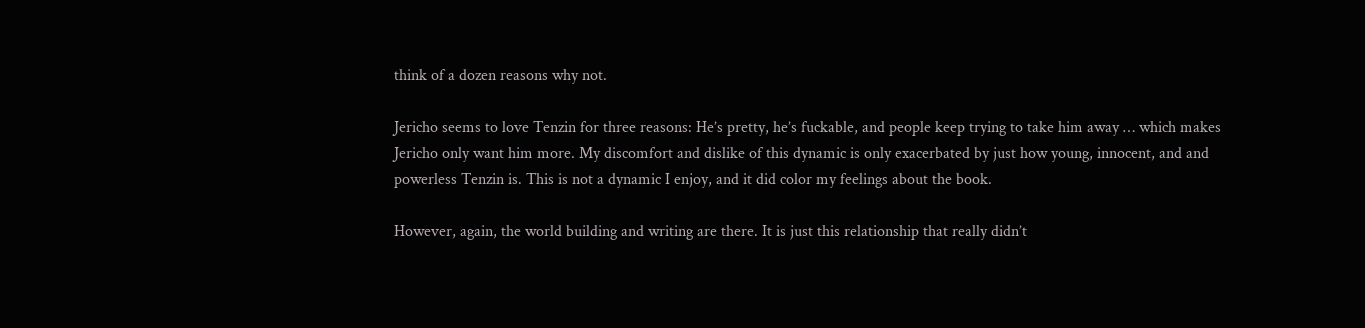think of a dozen reasons why not.

Jericho seems to love Tenzin for three reasons: He’s pretty, he’s fuckable, and people keep trying to take him away … which makes Jericho only want him more. My discomfort and dislike of this dynamic is only exacerbated by just how young, innocent, and and powerless Tenzin is. This is not a dynamic I enjoy, and it did color my feelings about the book.

However, again, the world building and writing are there. It is just this relationship that really didn’t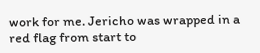work for me. Jericho was wrapped in a red flag from start to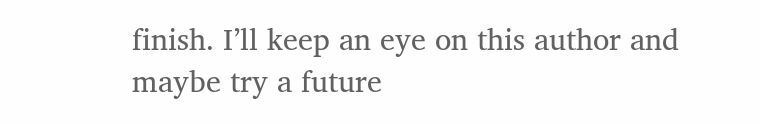finish. I’ll keep an eye on this author and maybe try a future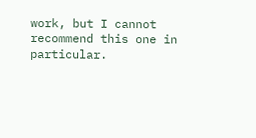work, but I cannot recommend this one in particular.